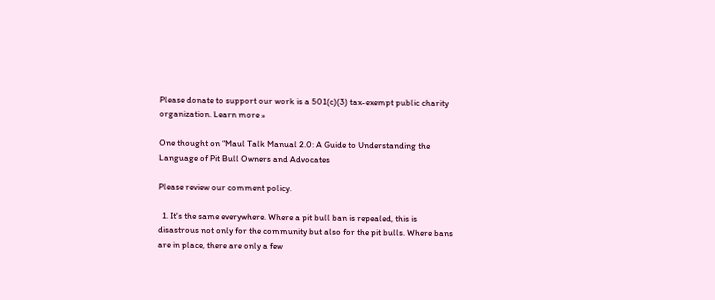Please donate to support our work is a 501(c)(3) tax-exempt public charity organization. Learn more »

One thought on “Maul Talk Manual 2.0: A Guide to Understanding the Language of Pit Bull Owners and Advocates

Please review our comment policy.

  1. It's the same everywhere. Where a pit bull ban is repealed, this is disastrous not only for the community but also for the pit bulls. Where bans are in place, there are only a few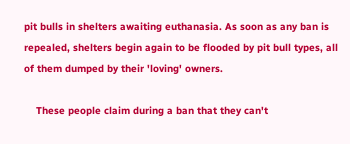pit bulls in shelters awaiting euthanasia. As soon as any ban is repealed, shelters begin again to be flooded by pit bull types, all of them dumped by their 'loving' owners.

    These people claim during a ban that they can't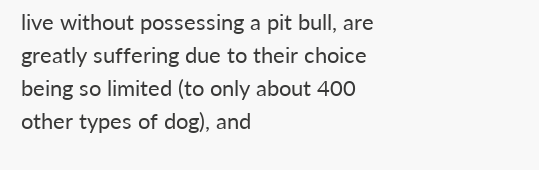live without possessing a pit bull, are greatly suffering due to their choice being so limited (to only about 400 other types of dog), and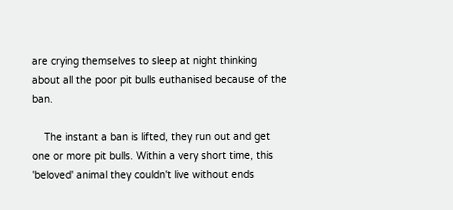are crying themselves to sleep at night thinking about all the poor pit bulls euthanised because of the ban.

    The instant a ban is lifted, they run out and get one or more pit bulls. Within a very short time, this 'beloved' animal they couldn't live without ends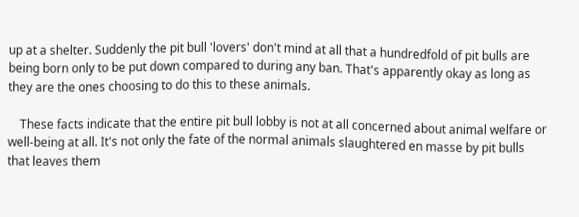up at a shelter. Suddenly the pit bull 'lovers' don't mind at all that a hundredfold of pit bulls are being born only to be put down compared to during any ban. That's apparently okay as long as they are the ones choosing to do this to these animals.

    These facts indicate that the entire pit bull lobby is not at all concerned about animal welfare or well-being at all. It's not only the fate of the normal animals slaughtered en masse by pit bulls that leaves them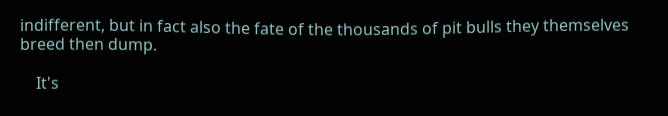indifferent, but in fact also the fate of the thousands of pit bulls they themselves breed then dump.

    It's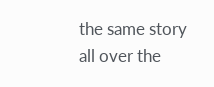the same story all over the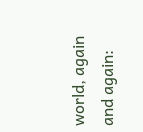world, again and again: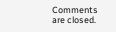Comments are closed.